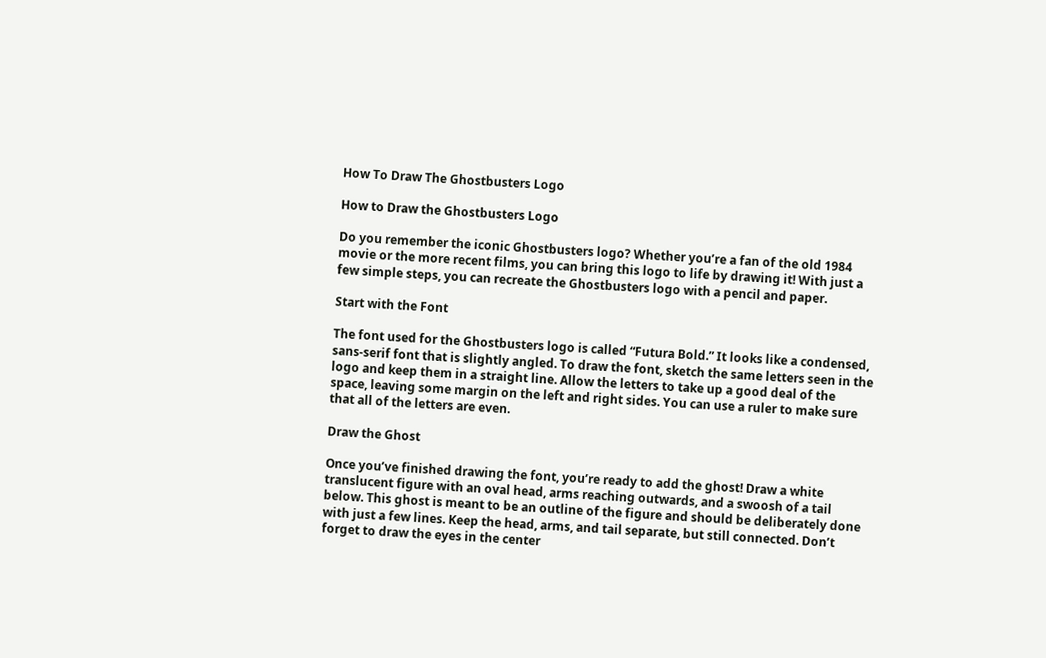How To Draw The Ghostbusters Logo

How to Draw the Ghostbusters Logo

Do you remember the iconic Ghostbusters logo? Whether you’re a fan of the old 1984 movie or the more recent films, you can bring this logo to life by drawing it! With just a few simple steps, you can recreate the Ghostbusters logo with a pencil and paper.

Start with the Font

The font used for the Ghostbusters logo is called “Futura Bold.” It looks like a condensed, sans-serif font that is slightly angled. To draw the font, sketch the same letters seen in the logo and keep them in a straight line. Allow the letters to take up a good deal of the space, leaving some margin on the left and right sides. You can use a ruler to make sure that all of the letters are even.

Draw the Ghost

Once you’ve finished drawing the font, you’re ready to add the ghost! Draw a white translucent figure with an oval head, arms reaching outwards, and a swoosh of a tail below. This ghost is meant to be an outline of the figure and should be deliberately done with just a few lines. Keep the head, arms, and tail separate, but still connected. Don’t forget to draw the eyes in the center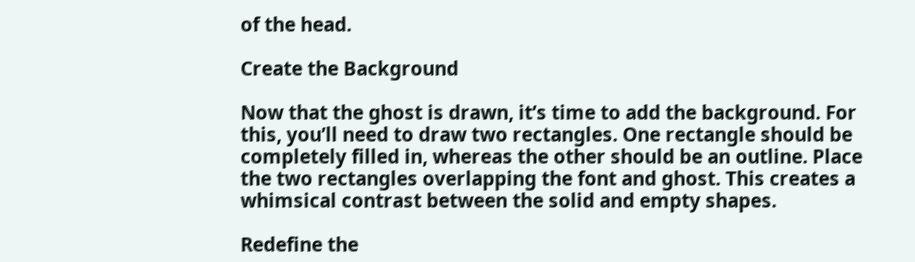of the head.

Create the Background

Now that the ghost is drawn, it’s time to add the background. For this, you’ll need to draw two rectangles. One rectangle should be completely filled in, whereas the other should be an outline. Place the two rectangles overlapping the font and ghost. This creates a whimsical contrast between the solid and empty shapes.

Redefine the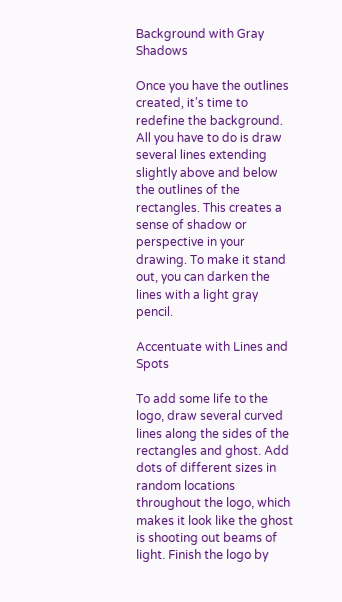Background with Gray Shadows

Once you have the outlines created, it’s time to redefine the background. All you have to do is draw several lines extending slightly above and below the outlines of the rectangles. This creates a sense of shadow or perspective in your drawing. To make it stand out, you can darken the lines with a light gray pencil.

Accentuate with Lines and Spots

To add some life to the logo, draw several curved lines along the sides of the rectangles and ghost. Add dots of different sizes in random locations throughout the logo, which makes it look like the ghost is shooting out beams of light. Finish the logo by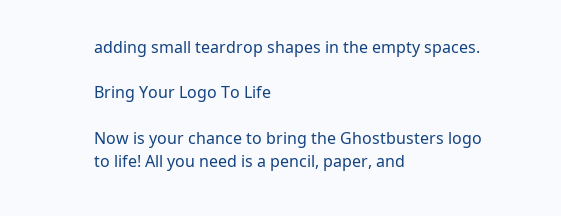adding small teardrop shapes in the empty spaces.

Bring Your Logo To Life

Now is your chance to bring the Ghostbusters logo to life! All you need is a pencil, paper, and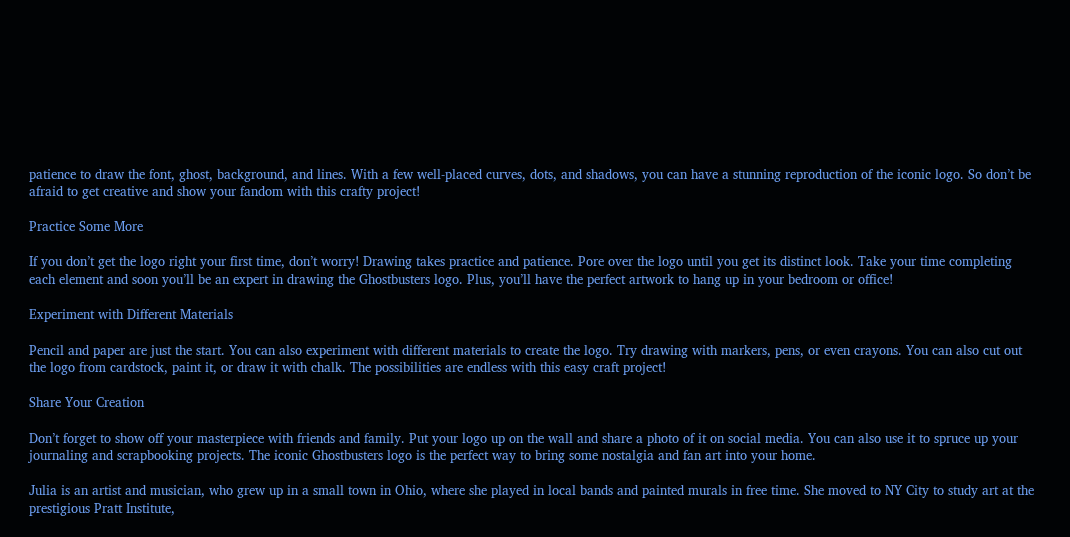patience to draw the font, ghost, background, and lines. With a few well-placed curves, dots, and shadows, you can have a stunning reproduction of the iconic logo. So don’t be afraid to get creative and show your fandom with this crafty project!

Practice Some More

If you don’t get the logo right your first time, don’t worry! Drawing takes practice and patience. Pore over the logo until you get its distinct look. Take your time completing each element and soon you’ll be an expert in drawing the Ghostbusters logo. Plus, you’ll have the perfect artwork to hang up in your bedroom or office!

Experiment with Different Materials

Pencil and paper are just the start. You can also experiment with different materials to create the logo. Try drawing with markers, pens, or even crayons. You can also cut out the logo from cardstock, paint it, or draw it with chalk. The possibilities are endless with this easy craft project!

Share Your Creation

Don’t forget to show off your masterpiece with friends and family. Put your logo up on the wall and share a photo of it on social media. You can also use it to spruce up your journaling and scrapbooking projects. The iconic Ghostbusters logo is the perfect way to bring some nostalgia and fan art into your home.

Julia is an artist and musician, who grew up in a small town in Ohio, where she played in local bands and painted murals in free time. She moved to NY City to study art at the prestigious Pratt Institute,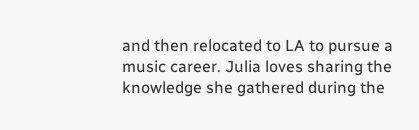and then relocated to LA to pursue a music career. Julia loves sharing the knowledge she gathered during the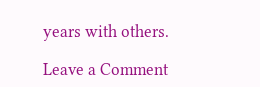years with others.

Leave a Comment